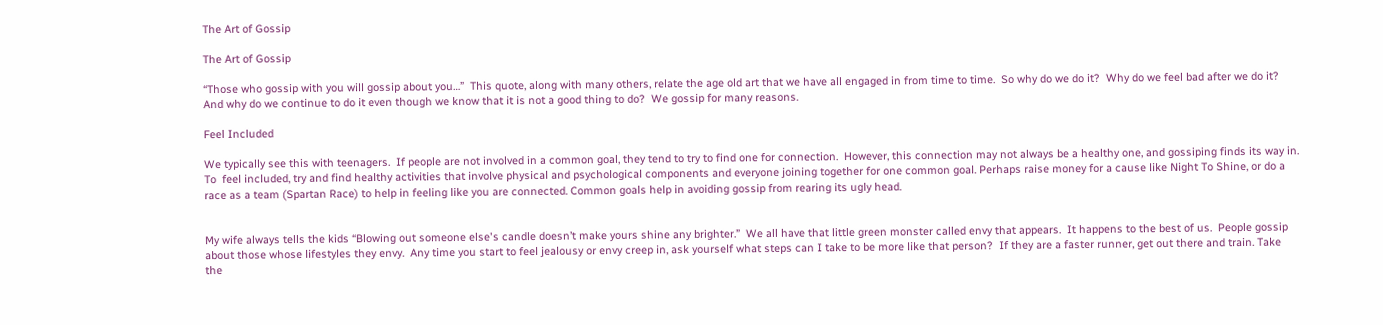The Art of Gossip

The Art of Gossip

“Those who gossip with you will gossip about you…”  This quote, along with many others, relate the age old art that we have all engaged in from time to time.  So why do we do it?  Why do we feel bad after we do it?  And why do we continue to do it even though we know that it is not a good thing to do?  We gossip for many reasons.

Feel Included

We typically see this with teenagers.  If people are not involved in a common goal, they tend to try to find one for connection.  However, this connection may not always be a healthy one, and gossiping finds its way in.  To  feel included, try and find healthy activities that involve physical and psychological components and everyone joining together for one common goal. Perhaps raise money for a cause like Night To Shine, or do a race as a team (Spartan Race) to help in feeling like you are connected. Common goals help in avoiding gossip from rearing its ugly head.


My wife always tells the kids “Blowing out someone else's candle doesn’t make yours shine any brighter.”  We all have that little green monster called envy that appears.  It happens to the best of us.  People gossip about those whose lifestyles they envy.  Any time you start to feel jealousy or envy creep in, ask yourself what steps can I take to be more like that person?  If they are a faster runner, get out there and train. Take the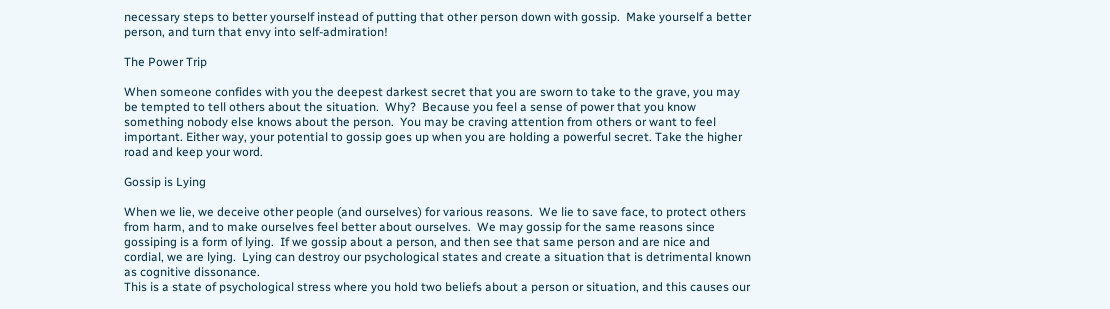necessary steps to better yourself instead of putting that other person down with gossip.  Make yourself a better person, and turn that envy into self-admiration!

The Power Trip

When someone confides with you the deepest darkest secret that you are sworn to take to the grave, you may be tempted to tell others about the situation.  Why?  Because you feel a sense of power that you know something nobody else knows about the person.  You may be craving attention from others or want to feel important. Either way, your potential to gossip goes up when you are holding a powerful secret. Take the higher road and keep your word.

Gossip is Lying

When we lie, we deceive other people (and ourselves) for various reasons.  We lie to save face, to protect others from harm, and to make ourselves feel better about ourselves.  We may gossip for the same reasons since gossiping is a form of lying.  If we gossip about a person, and then see that same person and are nice and cordial, we are lying.  Lying can destroy our psychological states and create a situation that is detrimental known as cognitive dissonance.
This is a state of psychological stress where you hold two beliefs about a person or situation, and this causes our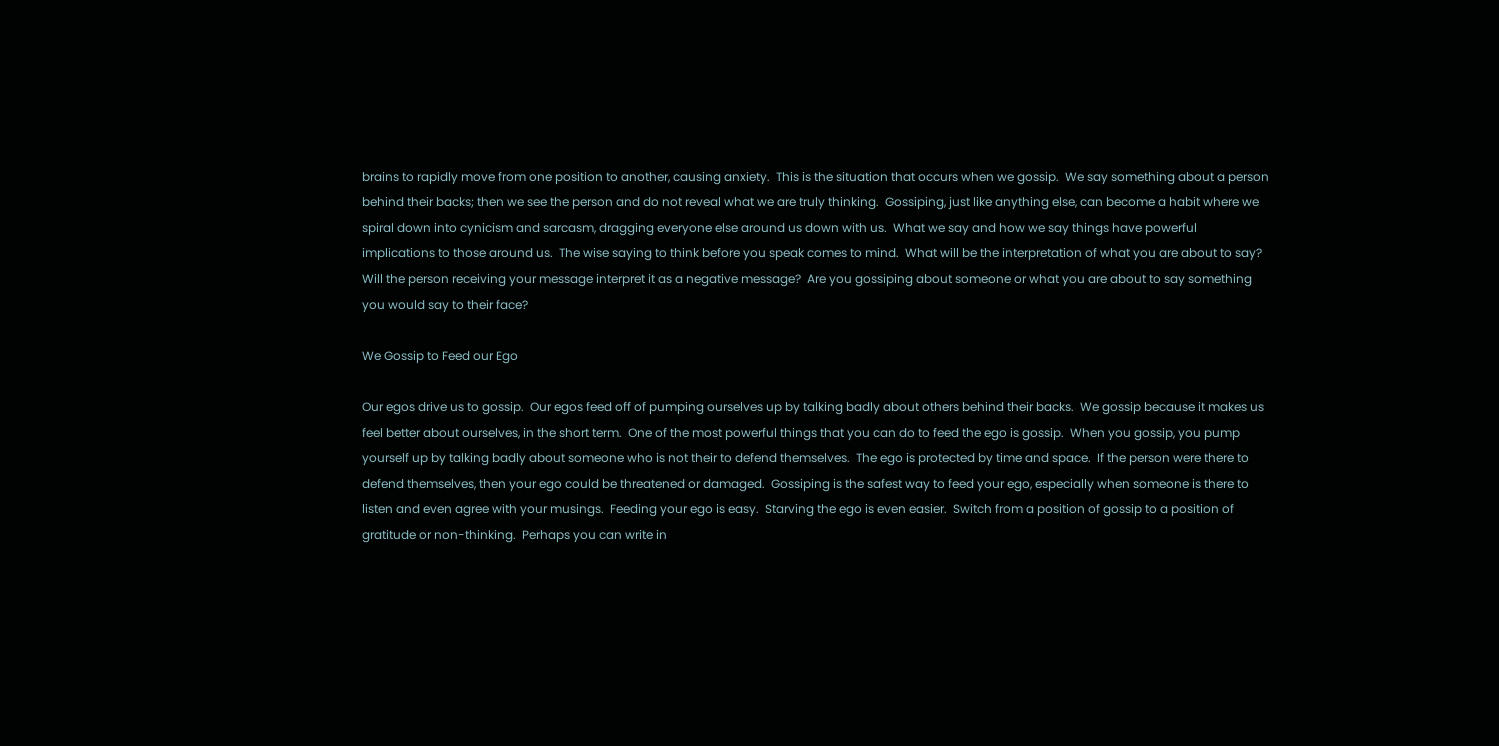brains to rapidly move from one position to another, causing anxiety.  This is the situation that occurs when we gossip.  We say something about a person behind their backs; then we see the person and do not reveal what we are truly thinking.  Gossiping, just like anything else, can become a habit where we spiral down into cynicism and sarcasm, dragging everyone else around us down with us.  What we say and how we say things have powerful implications to those around us.  The wise saying to think before you speak comes to mind.  What will be the interpretation of what you are about to say?  Will the person receiving your message interpret it as a negative message?  Are you gossiping about someone or what you are about to say something you would say to their face?

We Gossip to Feed our Ego

Our egos drive us to gossip.  Our egos feed off of pumping ourselves up by talking badly about others behind their backs.  We gossip because it makes us feel better about ourselves, in the short term.  One of the most powerful things that you can do to feed the ego is gossip.  When you gossip, you pump yourself up by talking badly about someone who is not their to defend themselves.  The ego is protected by time and space.  If the person were there to defend themselves, then your ego could be threatened or damaged.  Gossiping is the safest way to feed your ego, especially when someone is there to listen and even agree with your musings.  Feeding your ego is easy.  Starving the ego is even easier.  Switch from a position of gossip to a position of gratitude or non-thinking.  Perhaps you can write in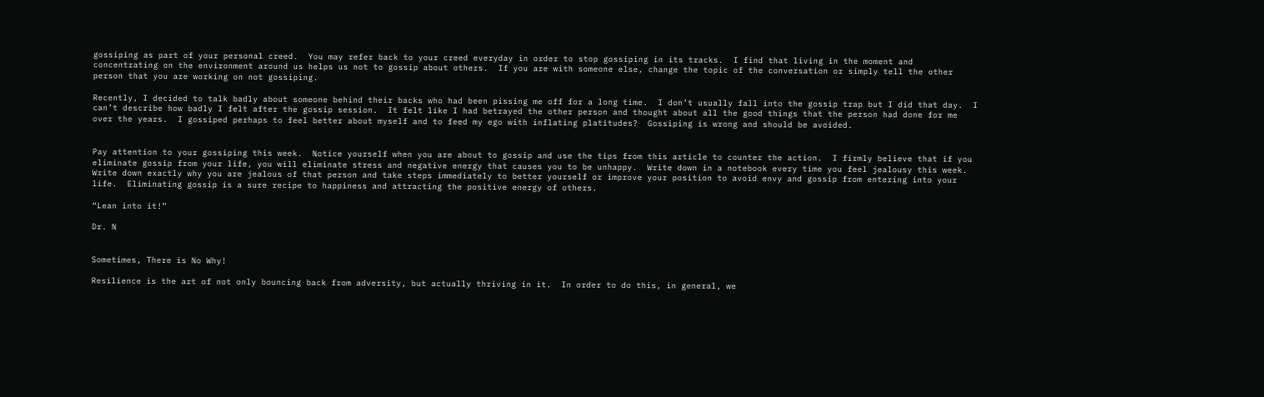gossiping as part of your personal creed.  You may refer back to your creed everyday in order to stop gossiping in its tracks.  I find that living in the moment and concentrating on the environment around us helps us not to gossip about others.  If you are with someone else, change the topic of the conversation or simply tell the other person that you are working on not gossiping.

Recently, I decided to talk badly about someone behind their backs who had been pissing me off for a long time.  I don’t usually fall into the gossip trap but I did that day.  I can’t describe how badly I felt after the gossip session.  It felt like I had betrayed the other person and thought about all the good things that the person had done for me over the years.  I gossiped perhaps to feel better about myself and to feed my ego with inflating platitudes?  Gossiping is wrong and should be avoided.


Pay attention to your gossiping this week.  Notice yourself when you are about to gossip and use the tips from this article to counter the action.  I firmly believe that if you eliminate gossip from your life, you will eliminate stress and negative energy that causes you to be unhappy.  Write down in a notebook every time you feel jealousy this week.  Write down exactly why you are jealous of that person and take steps immediately to better yourself or improve your position to avoid envy and gossip from entering into your life.  Eliminating gossip is a sure recipe to happiness and attracting the positive energy of others.

“Lean into it!”

Dr. N


Sometimes, There is No Why!

Resilience is the art of not only bouncing back from adversity, but actually thriving in it.  In order to do this, in general, we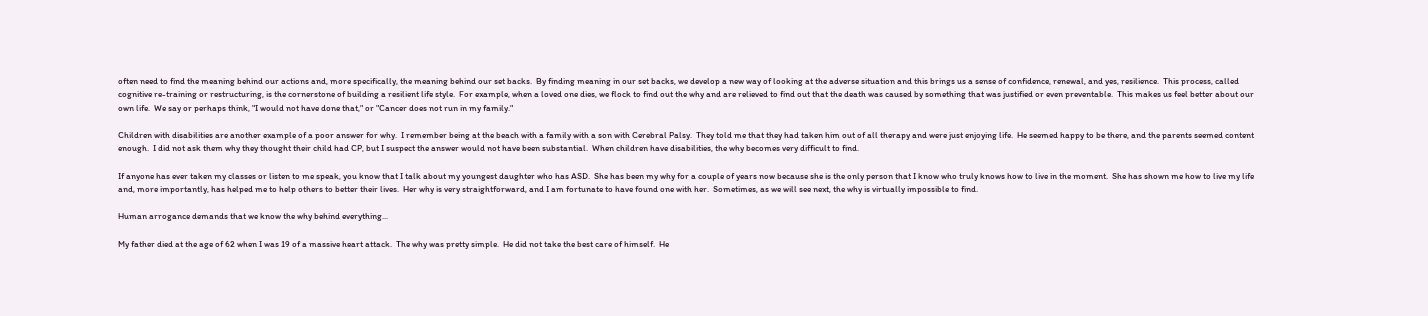often need to find the meaning behind our actions and, more specifically, the meaning behind our set backs.  By finding meaning in our set backs, we develop a new way of looking at the adverse situation and this brings us a sense of confidence, renewal, and yes, resilience.  This process, called cognitive re-training or restructuring, is the cornerstone of building a resilient life style.  For example, when a loved one dies, we flock to find out the why and are relieved to find out that the death was caused by something that was justified or even preventable.  This makes us feel better about our own life.  We say or perhaps think, "I would not have done that," or "Cancer does not run in my family."

Children with disabilities are another example of a poor answer for why.  I remember being at the beach with a family with a son with Cerebral Palsy.  They told me that they had taken him out of all therapy and were just enjoying life.  He seemed happy to be there, and the parents seemed content enough.  I did not ask them why they thought their child had CP, but I suspect the answer would not have been substantial.  When children have disabilities, the why becomes very difficult to find.

If anyone has ever taken my classes or listen to me speak, you know that I talk about my youngest daughter who has ASD.  She has been my why for a couple of years now because she is the only person that I know who truly knows how to live in the moment.  She has shown me how to live my life and, more importantly, has helped me to help others to better their lives.  Her why is very straightforward, and I am fortunate to have found one with her.  Sometimes, as we will see next, the why is virtually impossible to find.

Human arrogance demands that we know the why behind everything...

My father died at the age of 62 when I was 19 of a massive heart attack.  The why was pretty simple.  He did not take the best care of himself.  He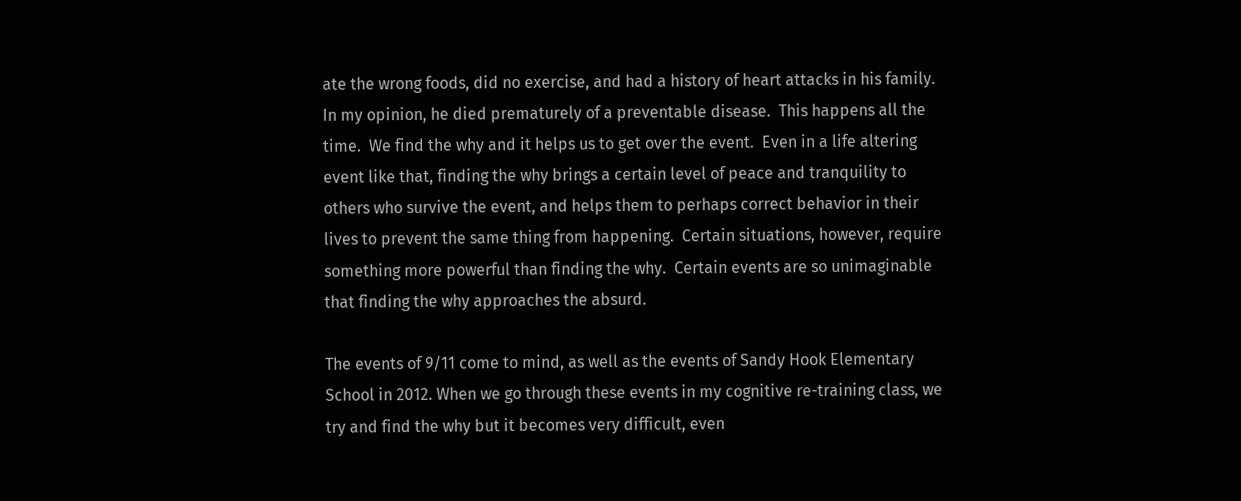ate the wrong foods, did no exercise, and had a history of heart attacks in his family.  In my opinion, he died prematurely of a preventable disease.  This happens all the time.  We find the why and it helps us to get over the event.  Even in a life altering event like that, finding the why brings a certain level of peace and tranquility to others who survive the event, and helps them to perhaps correct behavior in their lives to prevent the same thing from happening.  Certain situations, however, require something more powerful than finding the why.  Certain events are so unimaginable that finding the why approaches the absurd.

The events of 9/11 come to mind, as well as the events of Sandy Hook Elementary School in 2012. When we go through these events in my cognitive re-training class, we try and find the why but it becomes very difficult, even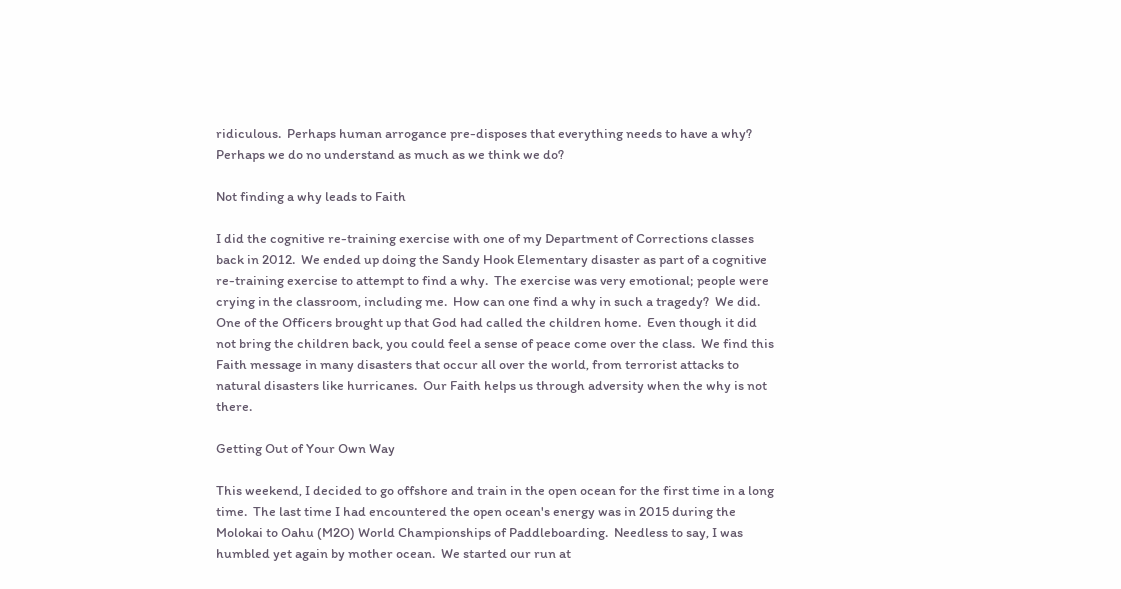ridiculous.  Perhaps human arrogance pre-disposes that everything needs to have a why?  Perhaps we do no understand as much as we think we do?

Not finding a why leads to Faith

I did the cognitive re-training exercise with one of my Department of Corrections classes back in 2012.  We ended up doing the Sandy Hook Elementary disaster as part of a cognitive re-training exercise to attempt to find a why.  The exercise was very emotional; people were crying in the classroom, including me.  How can one find a why in such a tragedy?  We did.  One of the Officers brought up that God had called the children home.  Even though it did not bring the children back, you could feel a sense of peace come over the class.  We find this Faith message in many disasters that occur all over the world, from terrorist attacks to natural disasters like hurricanes.  Our Faith helps us through adversity when the why is not there.

Getting Out of Your Own Way

This weekend, I decided to go offshore and train in the open ocean for the first time in a long time.  The last time I had encountered the open ocean's energy was in 2015 during the Molokai to Oahu (M2O) World Championships of Paddleboarding.  Needless to say, I was humbled yet again by mother ocean.  We started our run at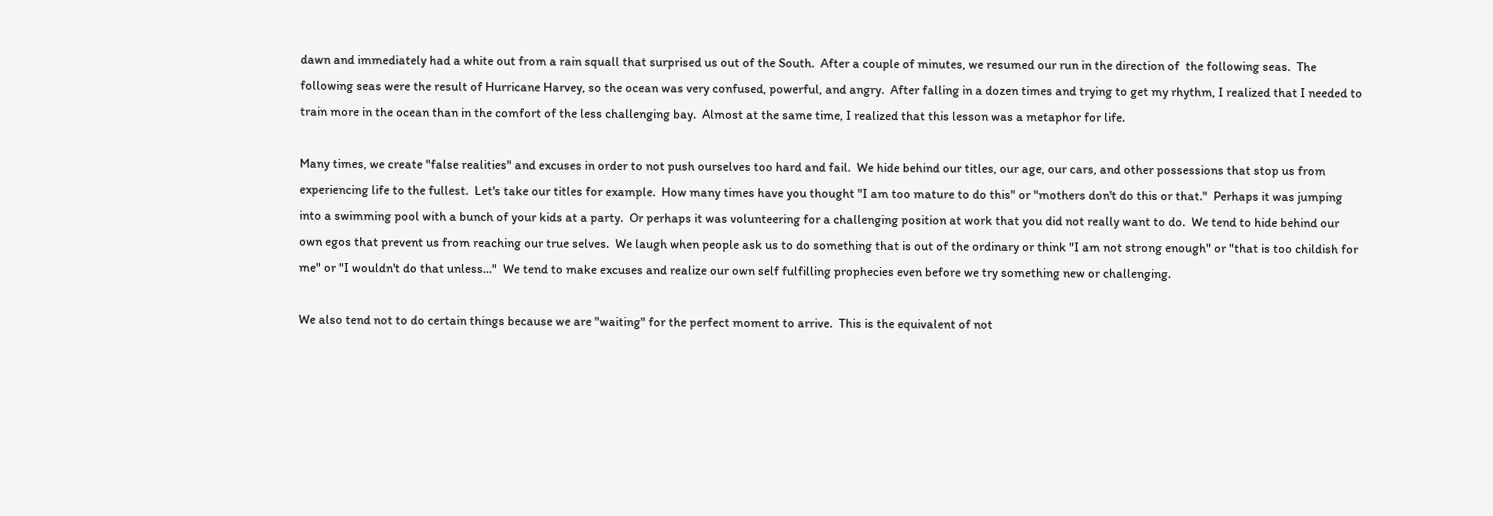dawn and immediately had a white out from a rain squall that surprised us out of the South.  After a couple of minutes, we resumed our run in the direction of  the following seas.  The following seas were the result of Hurricane Harvey, so the ocean was very confused, powerful, and angry.  After falling in a dozen times and trying to get my rhythm, I realized that I needed to train more in the ocean than in the comfort of the less challenging bay.  Almost at the same time, I realized that this lesson was a metaphor for life.

Many times, we create "false realities" and excuses in order to not push ourselves too hard and fail.  We hide behind our titles, our age, our cars, and other possessions that stop us from experiencing life to the fullest.  Let's take our titles for example.  How many times have you thought "I am too mature to do this" or "mothers don't do this or that."  Perhaps it was jumping into a swimming pool with a bunch of your kids at a party.  Or perhaps it was volunteering for a challenging position at work that you did not really want to do.  We tend to hide behind our own egos that prevent us from reaching our true selves.  We laugh when people ask us to do something that is out of the ordinary or think "I am not strong enough" or "that is too childish for me" or "I wouldn't do that unless..."  We tend to make excuses and realize our own self fulfilling prophecies even before we try something new or challenging.

We also tend not to do certain things because we are "waiting" for the perfect moment to arrive.  This is the equivalent of not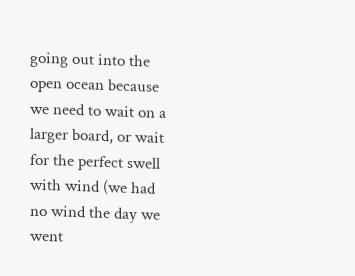going out into the open ocean because we need to wait on a larger board, or wait for the perfect swell with wind (we had no wind the day we went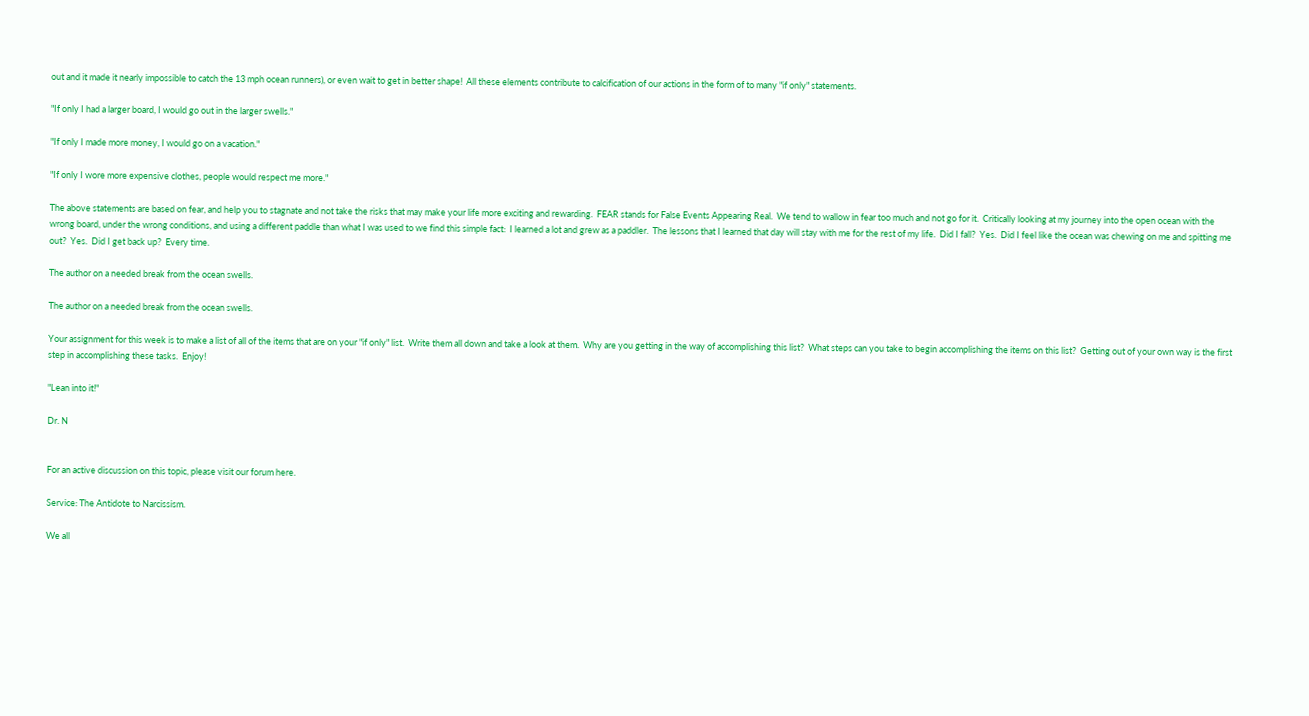out and it made it nearly impossible to catch the 13 mph ocean runners), or even wait to get in better shape!  All these elements contribute to calcification of our actions in the form of to many "if only" statements.

"If only I had a larger board, I would go out in the larger swells."

"If only I made more money, I would go on a vacation."

"If only I wore more expensive clothes, people would respect me more."

The above statements are based on fear, and help you to stagnate and not take the risks that may make your life more exciting and rewarding.  FEAR stands for False Events Appearing Real.  We tend to wallow in fear too much and not go for it.  Critically looking at my journey into the open ocean with the wrong board, under the wrong conditions, and using a different paddle than what I was used to we find this simple fact:  I learned a lot and grew as a paddler.  The lessons that I learned that day will stay with me for the rest of my life.  Did I fall?  Yes.  Did I feel like the ocean was chewing on me and spitting me out?  Yes.  Did I get back up?  Every time.

The author on a needed break from the ocean swells.

The author on a needed break from the ocean swells.

Your assignment for this week is to make a list of all of the items that are on your "if only" list.  Write them all down and take a look at them.  Why are you getting in the way of accomplishing this list?  What steps can you take to begin accomplishing the items on this list?  Getting out of your own way is the first step in accomplishing these tasks.  Enjoy!

"Lean into it!"

Dr. N


For an active discussion on this topic, please visit our forum here.

Service: The Antidote to Narcissism.

We all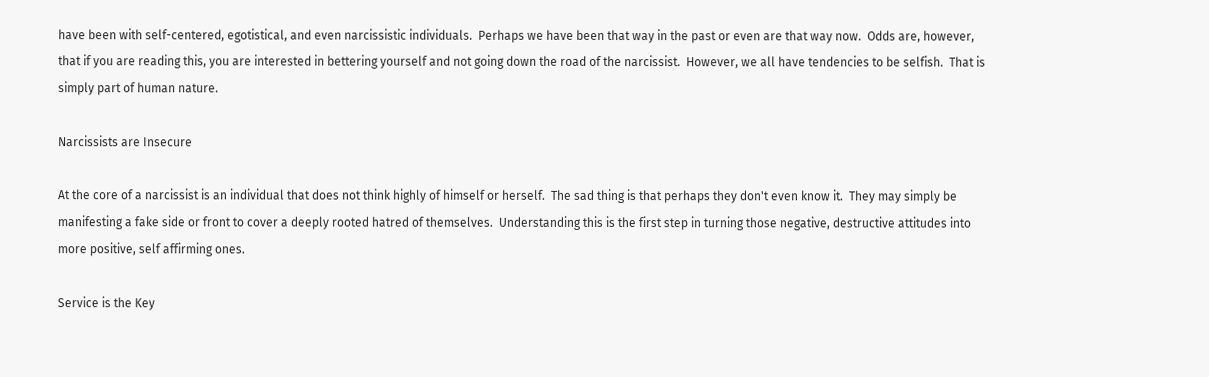have been with self-centered, egotistical, and even narcissistic individuals.  Perhaps we have been that way in the past or even are that way now.  Odds are, however, that if you are reading this, you are interested in bettering yourself and not going down the road of the narcissist.  However, we all have tendencies to be selfish.  That is simply part of human nature.

Narcissists are Insecure

At the core of a narcissist is an individual that does not think highly of himself or herself.  The sad thing is that perhaps they don't even know it.  They may simply be manifesting a fake side or front to cover a deeply rooted hatred of themselves.  Understanding this is the first step in turning those negative, destructive attitudes into more positive, self affirming ones.

Service is the Key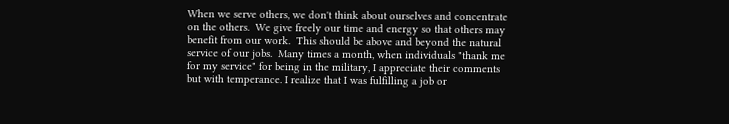When we serve others, we don't think about ourselves and concentrate on the others.  We give freely our time and energy so that others may benefit from our work.  This should be above and beyond the natural service of our jobs.  Many times a month, when individuals "thank me for my service" for being in the military, I appreciate their comments but with temperance. I realize that I was fulfilling a job or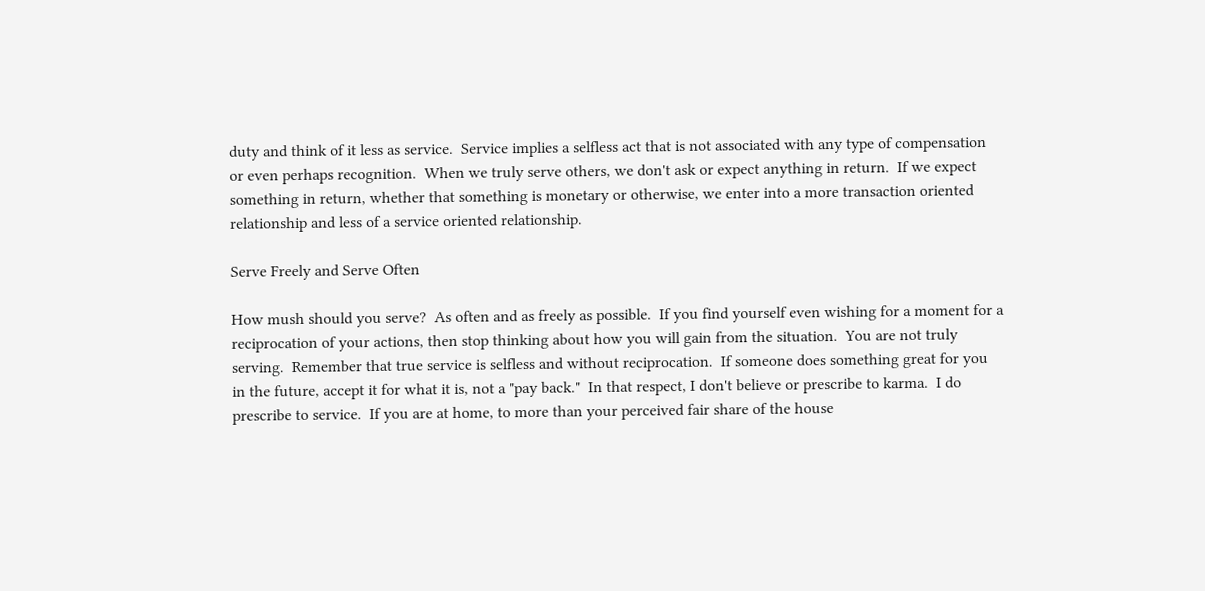duty and think of it less as service.  Service implies a selfless act that is not associated with any type of compensation or even perhaps recognition.  When we truly serve others, we don't ask or expect anything in return.  If we expect something in return, whether that something is monetary or otherwise, we enter into a more transaction oriented relationship and less of a service oriented relationship.

Serve Freely and Serve Often

How mush should you serve?  As often and as freely as possible.  If you find yourself even wishing for a moment for a reciprocation of your actions, then stop thinking about how you will gain from the situation.  You are not truly serving.  Remember that true service is selfless and without reciprocation.  If someone does something great for you in the future, accept it for what it is, not a "pay back."  In that respect, I don't believe or prescribe to karma.  I do prescribe to service.  If you are at home, to more than your perceived fair share of the house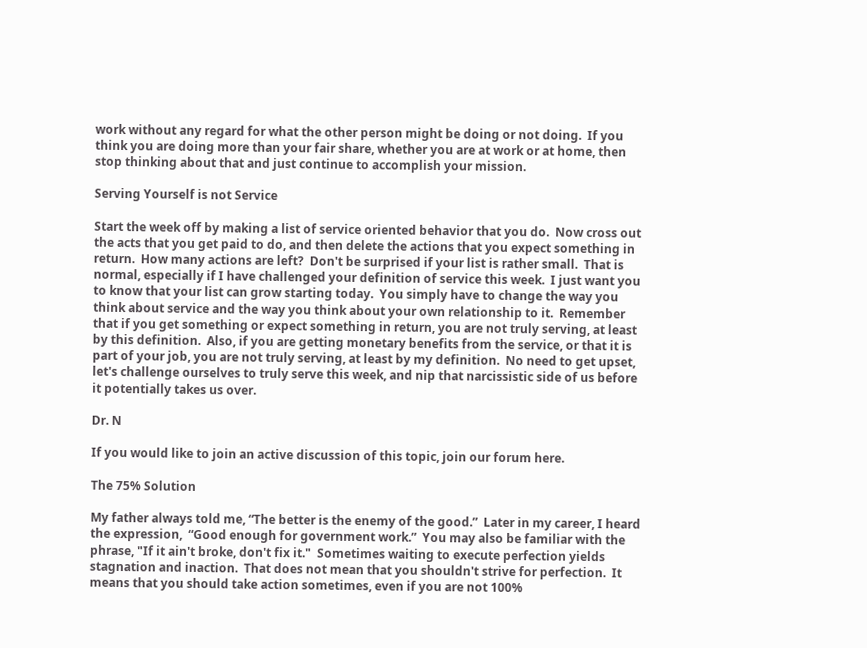work without any regard for what the other person might be doing or not doing.  If you think you are doing more than your fair share, whether you are at work or at home, then stop thinking about that and just continue to accomplish your mission.

Serving Yourself is not Service

Start the week off by making a list of service oriented behavior that you do.  Now cross out the acts that you get paid to do, and then delete the actions that you expect something in return.  How many actions are left?  Don't be surprised if your list is rather small.  That is normal, especially if I have challenged your definition of service this week.  I just want you to know that your list can grow starting today.  You simply have to change the way you think about service and the way you think about your own relationship to it.  Remember that if you get something or expect something in return, you are not truly serving, at least by this definition.  Also, if you are getting monetary benefits from the service, or that it is part of your job, you are not truly serving, at least by my definition.  No need to get upset, let's challenge ourselves to truly serve this week, and nip that narcissistic side of us before it potentially takes us over.

Dr. N

If you would like to join an active discussion of this topic, join our forum here.

The 75% Solution

My father always told me, “The better is the enemy of the good.”  Later in my career, I heard the expression,  “Good enough for government work.”  You may also be familiar with the phrase, "If it ain't broke, don't fix it."  Sometimes waiting to execute perfection yields stagnation and inaction.  That does not mean that you shouldn't strive for perfection.  It means that you should take action sometimes, even if you are not 100%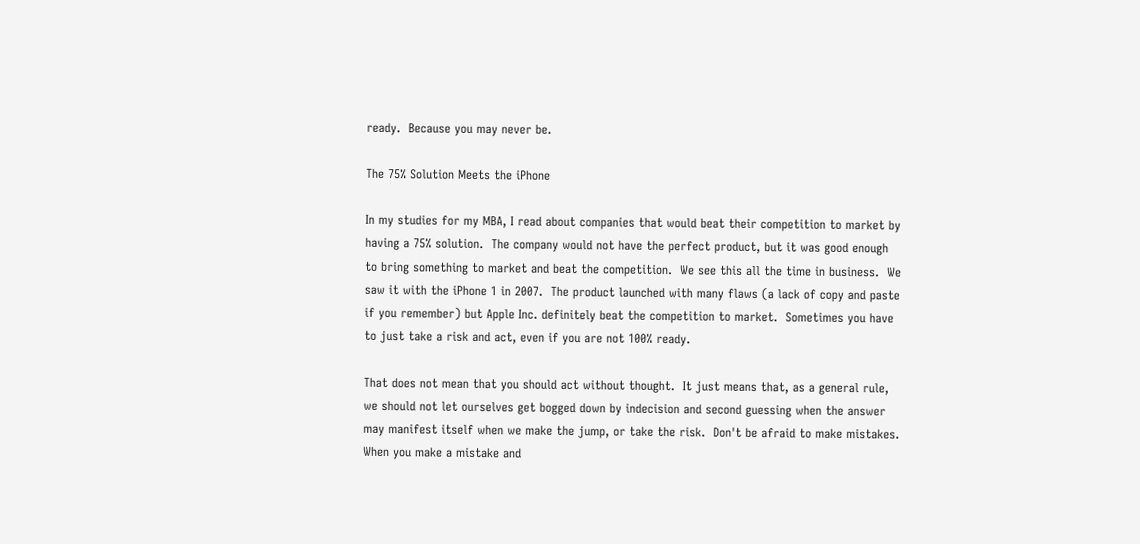ready.  Because you may never be.

The 75% Solution Meets the iPhone

In my studies for my MBA, I read about companies that would beat their competition to market by having a 75% solution.  The company would not have the perfect product, but it was good enough to bring something to market and beat the competition.  We see this all the time in business.  We saw it with the iPhone 1 in 2007.  The product launched with many flaws (a lack of copy and paste if you remember) but Apple Inc. definitely beat the competition to market.  Sometimes you have to just take a risk and act, even if you are not 100% ready.

That does not mean that you should act without thought.  It just means that, as a general rule, we should not let ourselves get bogged down by indecision and second guessing when the answer may manifest itself when we make the jump, or take the risk.  Don't be afraid to make mistakes. When you make a mistake and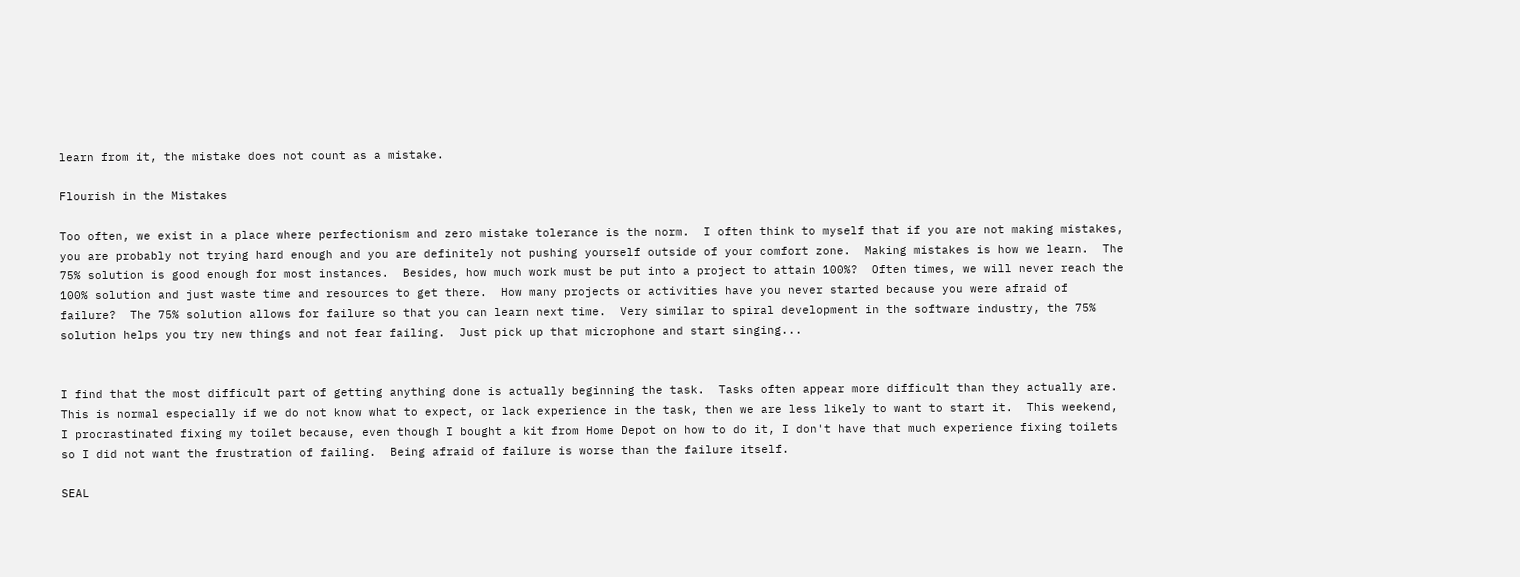learn from it, the mistake does not count as a mistake.

Flourish in the Mistakes

Too often, we exist in a place where perfectionism and zero mistake tolerance is the norm.  I often think to myself that if you are not making mistakes, you are probably not trying hard enough and you are definitely not pushing yourself outside of your comfort zone.  Making mistakes is how we learn.  The 75% solution is good enough for most instances.  Besides, how much work must be put into a project to attain 100%?  Often times, we will never reach the 100% solution and just waste time and resources to get there.  How many projects or activities have you never started because you were afraid of failure?  The 75% solution allows for failure so that you can learn next time.  Very similar to spiral development in the software industry, the 75% solution helps you try new things and not fear failing.  Just pick up that microphone and start singing...


I find that the most difficult part of getting anything done is actually beginning the task.  Tasks often appear more difficult than they actually are.  This is normal especially if we do not know what to expect, or lack experience in the task, then we are less likely to want to start it.  This weekend, I procrastinated fixing my toilet because, even though I bought a kit from Home Depot on how to do it, I don't have that much experience fixing toilets so I did not want the frustration of failing.  Being afraid of failure is worse than the failure itself.

SEAL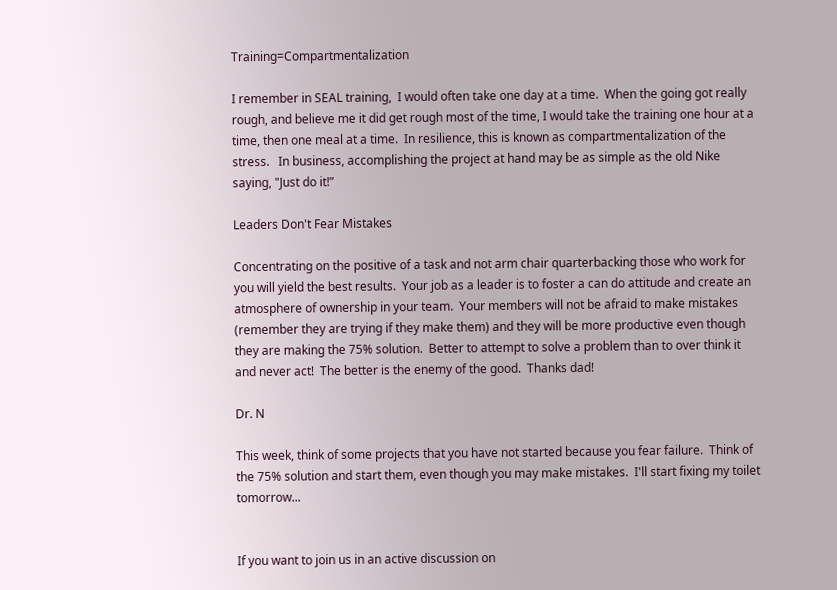Training=Compartmentalization

I remember in SEAL training,  I would often take one day at a time.  When the going got really rough, and believe me it did get rough most of the time, I would take the training one hour at a time, then one meal at a time.  In resilience, this is known as compartmentalization of the stress.   In business, accomplishing the project at hand may be as simple as the old Nike saying, "Just do it!”

Leaders Don't Fear Mistakes

Concentrating on the positive of a task and not arm chair quarterbacking those who work for you will yield the best results.  Your job as a leader is to foster a can do attitude and create an atmosphere of ownership in your team.  Your members will not be afraid to make mistakes (remember they are trying if they make them) and they will be more productive even though they are making the 75% solution.  Better to attempt to solve a problem than to over think it and never act!  The better is the enemy of the good.  Thanks dad!

Dr. N

This week, think of some projects that you have not started because you fear failure.  Think of the 75% solution and start them, even though you may make mistakes.  I'll start fixing my toilet tomorrow...


If you want to join us in an active discussion on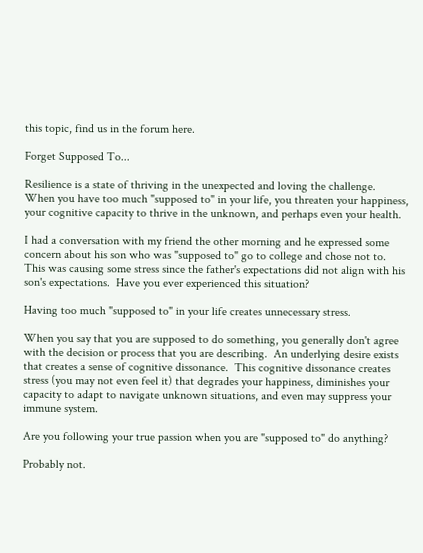this topic, find us in the forum here.

Forget Supposed To...

Resilience is a state of thriving in the unexpected and loving the challenge.  When you have too much "supposed to" in your life, you threaten your happiness, your cognitive capacity to thrive in the unknown, and perhaps even your health.

I had a conversation with my friend the other morning and he expressed some concern about his son who was "supposed to" go to college and chose not to.  This was causing some stress since the father's expectations did not align with his son's expectations.  Have you ever experienced this situation?

Having too much "supposed to" in your life creates unnecessary stress.

When you say that you are supposed to do something, you generally don't agree with the decision or process that you are describing.  An underlying desire exists that creates a sense of cognitive dissonance.  This cognitive dissonance creates stress (you may not even feel it) that degrades your happiness, diminishes your capacity to adapt to navigate unknown situations, and even may suppress your immune system.

Are you following your true passion when you are "supposed to" do anything?

Probably not.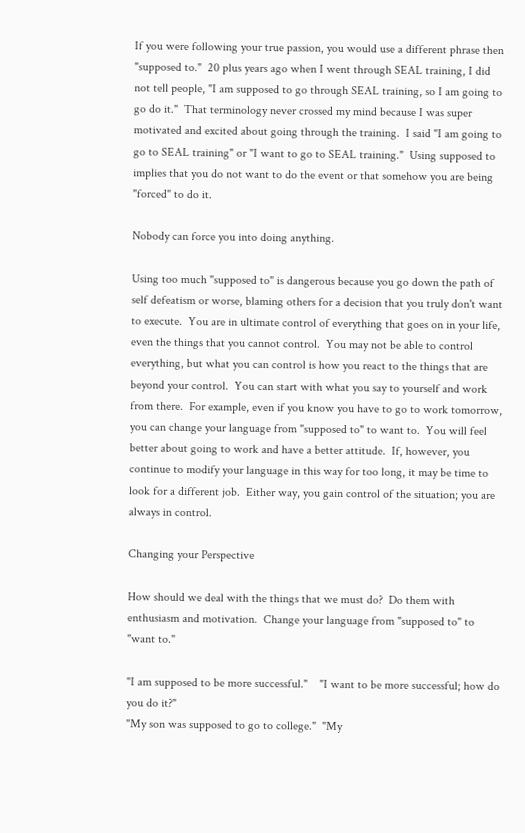If you were following your true passion, you would use a different phrase then "supposed to."  20 plus years ago when I went through SEAL training, I did not tell people, "I am supposed to go through SEAL training, so I am going to go do it."  That terminology never crossed my mind because I was super motivated and excited about going through the training.  I said "I am going to go to SEAL training" or "I want to go to SEAL training."  Using supposed to implies that you do not want to do the event or that somehow you are being "forced" to do it.

Nobody can force you into doing anything.

Using too much "supposed to" is dangerous because you go down the path of self defeatism or worse, blaming others for a decision that you truly don't want to execute.  You are in ultimate control of everything that goes on in your life, even the things that you cannot control.  You may not be able to control everything, but what you can control is how you react to the things that are beyond your control.  You can start with what you say to yourself and work from there.  For example, even if you know you have to go to work tomorrow, you can change your language from "supposed to" to want to.  You will feel better about going to work and have a better attitude.  If, however, you continue to modify your language in this way for too long, it may be time to look for a different job.  Either way, you gain control of the situation; you are always in control.

Changing your Perspective

How should we deal with the things that we must do?  Do them with enthusiasm and motivation.  Change your language from "supposed to" to "want to."

"I am supposed to be more successful."    "I want to be more successful; how do you do it?"
"My son was supposed to go to college."  "My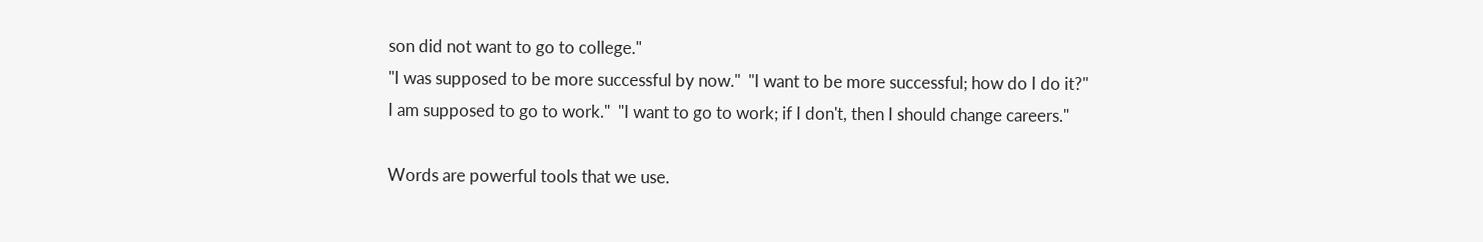son did not want to go to college."
"I was supposed to be more successful by now."  "I want to be more successful; how do I do it?"
I am supposed to go to work."  "I want to go to work; if I don't, then I should change careers."

Words are powerful tools that we use.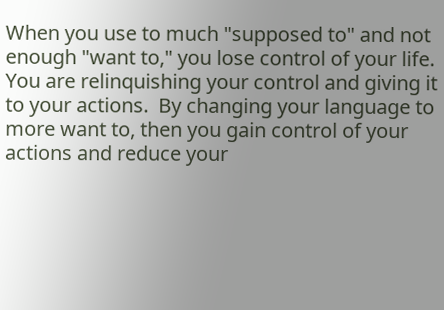When you use to much "supposed to" and not enough "want to," you lose control of your life.  You are relinquishing your control and giving it to your actions.  By changing your language to more want to, then you gain control of your actions and reduce your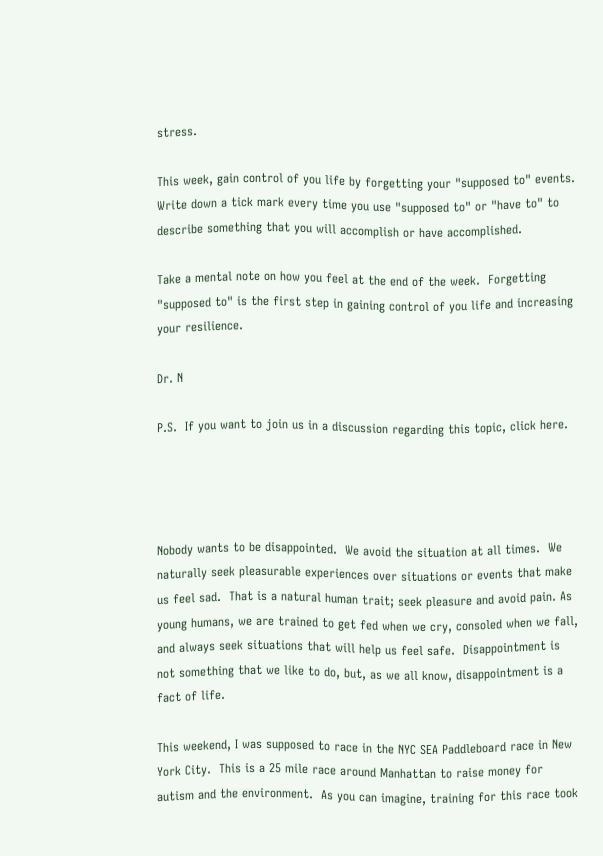stress.

This week, gain control of you life by forgetting your "supposed to" events.  Write down a tick mark every time you use "supposed to" or "have to" to describe something that you will accomplish or have accomplished.

Take a mental note on how you feel at the end of the week.  Forgetting "supposed to" is the first step in gaining control of you life and increasing your resilience.

Dr. N

P.S.  If you want to join us in a discussion regarding this topic, click here.




Nobody wants to be disappointed.  We avoid the situation at all times.  We naturally seek pleasurable experiences over situations or events that make us feel sad.  That is a natural human trait; seek pleasure and avoid pain. As young humans, we are trained to get fed when we cry, consoled when we fall, and always seek situations that will help us feel safe.  Disappointment is not something that we like to do, but, as we all know, disappointment is a fact of life.

This weekend, I was supposed to race in the NYC SEA Paddleboard race in New York City.  This is a 25 mile race around Manhattan to raise money for autism and the environment.  As you can imagine, training for this race took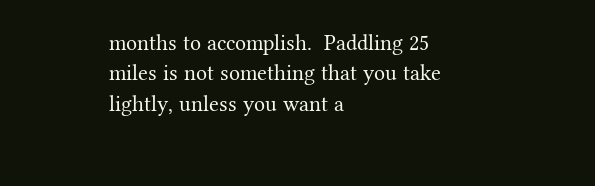months to accomplish.  Paddling 25 miles is not something that you take lightly, unless you want a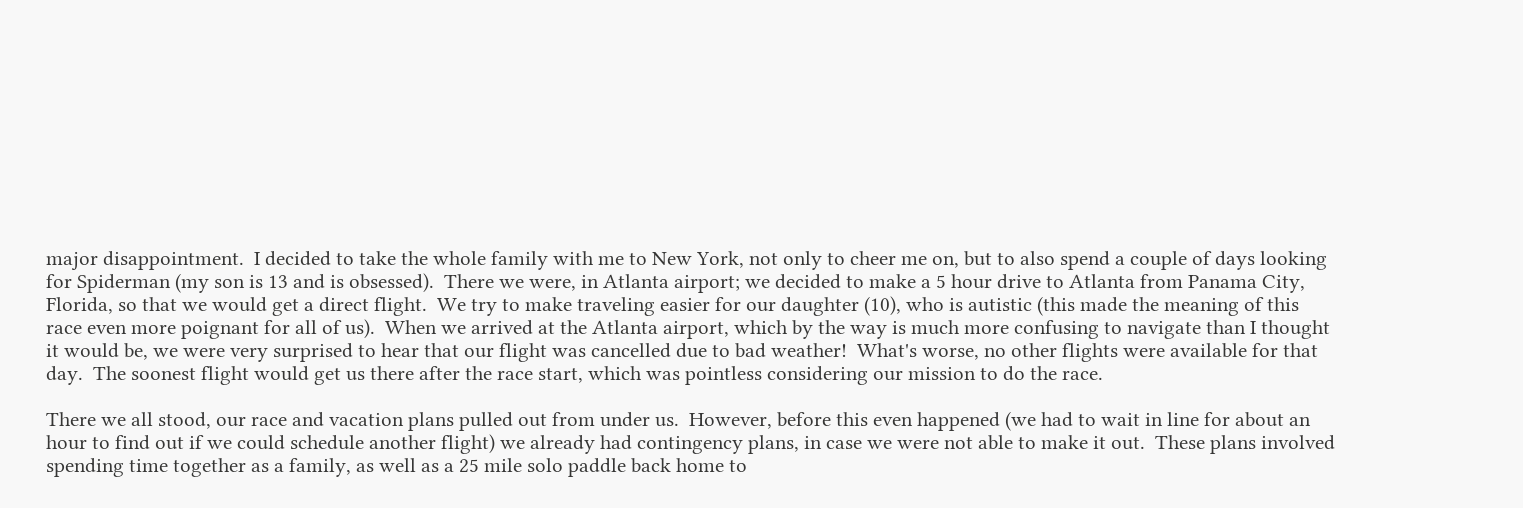major disappointment.  I decided to take the whole family with me to New York, not only to cheer me on, but to also spend a couple of days looking for Spiderman (my son is 13 and is obsessed).  There we were, in Atlanta airport; we decided to make a 5 hour drive to Atlanta from Panama City, Florida, so that we would get a direct flight.  We try to make traveling easier for our daughter (10), who is autistic (this made the meaning of this race even more poignant for all of us).  When we arrived at the Atlanta airport, which by the way is much more confusing to navigate than I thought it would be, we were very surprised to hear that our flight was cancelled due to bad weather!  What's worse, no other flights were available for that day.  The soonest flight would get us there after the race start, which was pointless considering our mission to do the race.

There we all stood, our race and vacation plans pulled out from under us.  However, before this even happened (we had to wait in line for about an hour to find out if we could schedule another flight) we already had contingency plans, in case we were not able to make it out.  These plans involved spending time together as a family, as well as a 25 mile solo paddle back home to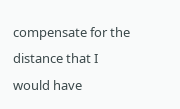compensate for the distance that I would have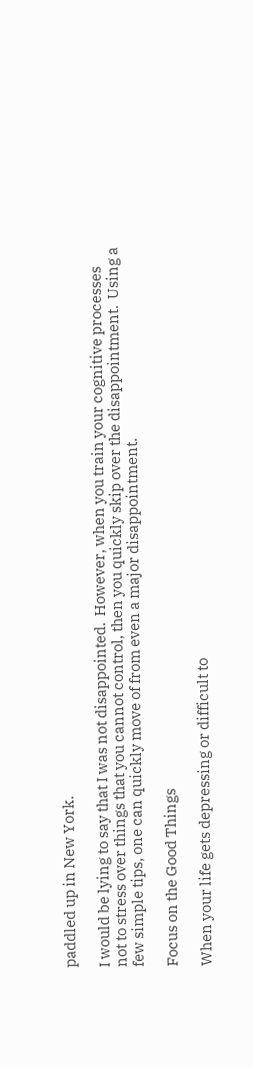paddled up in New York.

I would be lying to say that I was not disappointed.  However, when you train your cognitive processes not to stress over things that you cannot control, then you quickly skip over the disappointment.  Using a few simple tips, one can quickly move of from even a major disappointment.

Focus on the Good Things

When your life gets depressing or difficult to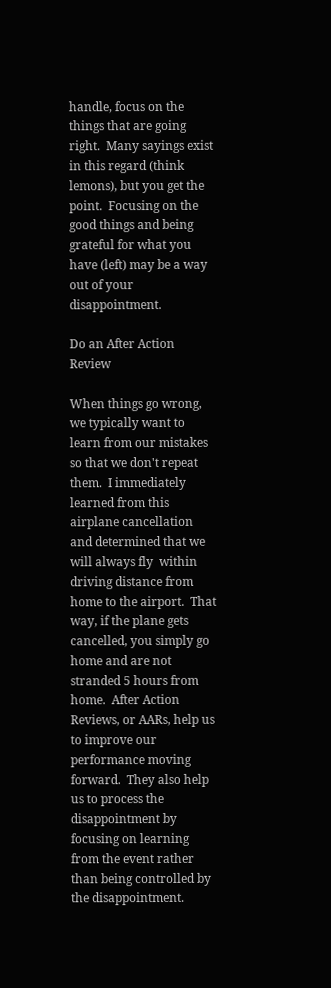handle, focus on the things that are going right.  Many sayings exist in this regard (think lemons), but you get the point.  Focusing on the good things and being grateful for what you have (left) may be a way out of your disappointment.

Do an After Action Review

When things go wrong, we typically want to learn from our mistakes so that we don't repeat them.  I immediately learned from this airplane cancellation and determined that we will always fly  within driving distance from home to the airport.  That way, if the plane gets cancelled, you simply go home and are not stranded 5 hours from home.  After Action Reviews, or AARs, help us to improve our performance moving forward.  They also help us to process the disappointment by focusing on learning from the event rather than being controlled by the disappointment.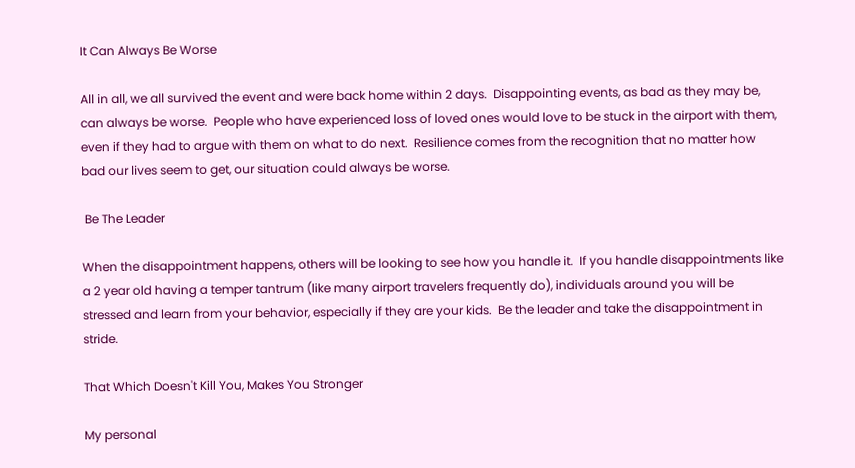It Can Always Be Worse

All in all, we all survived the event and were back home within 2 days.  Disappointing events, as bad as they may be, can always be worse.  People who have experienced loss of loved ones would love to be stuck in the airport with them, even if they had to argue with them on what to do next.  Resilience comes from the recognition that no matter how bad our lives seem to get, our situation could always be worse.

 Be The Leader

When the disappointment happens, others will be looking to see how you handle it.  If you handle disappointments like a 2 year old having a temper tantrum (like many airport travelers frequently do), individuals around you will be stressed and learn from your behavior, especially if they are your kids.  Be the leader and take the disappointment in stride.

That Which Doesn't Kill You, Makes You Stronger

My personal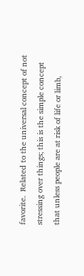favorite.  Related to the universal concept of not stressing over things; this is the simple concept that unless people are at risk of life or limb,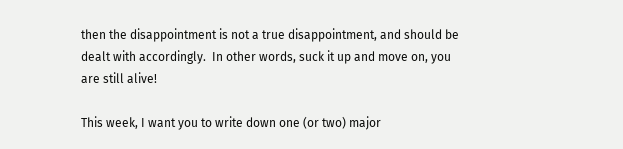then the disappointment is not a true disappointment, and should be dealt with accordingly.  In other words, suck it up and move on, you are still alive!

This week, I want you to write down one (or two) major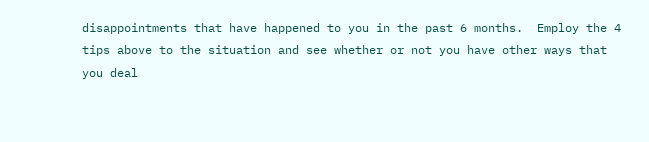disappointments that have happened to you in the past 6 months.  Employ the 4 tips above to the situation and see whether or not you have other ways that you deal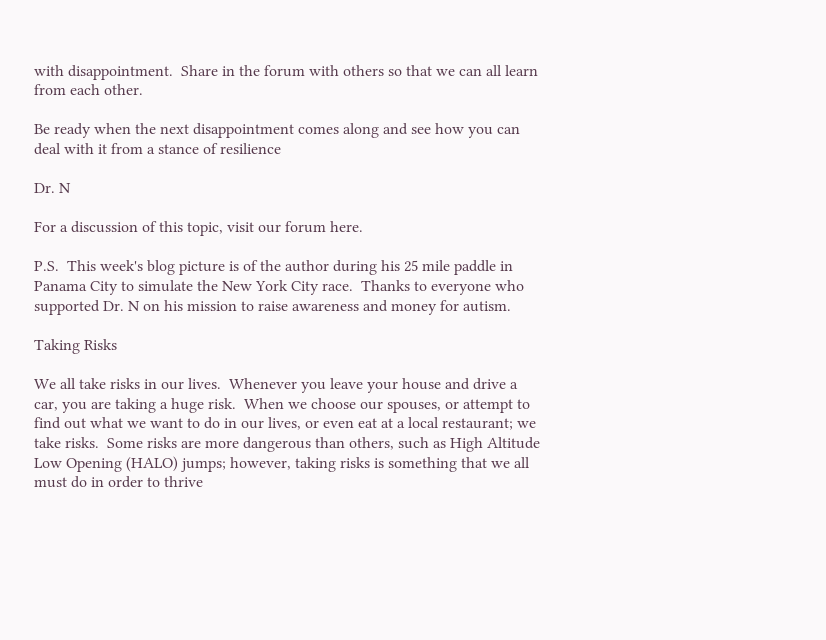with disappointment.  Share in the forum with others so that we can all learn from each other.

Be ready when the next disappointment comes along and see how you can deal with it from a stance of resilience

Dr. N

For a discussion of this topic, visit our forum here.

P.S.  This week's blog picture is of the author during his 25 mile paddle in Panama City to simulate the New York City race.  Thanks to everyone who supported Dr. N on his mission to raise awareness and money for autism.

Taking Risks

We all take risks in our lives.  Whenever you leave your house and drive a car, you are taking a huge risk.  When we choose our spouses, or attempt to find out what we want to do in our lives, or even eat at a local restaurant; we take risks.  Some risks are more dangerous than others, such as High Altitude Low Opening (HALO) jumps; however, taking risks is something that we all must do in order to thrive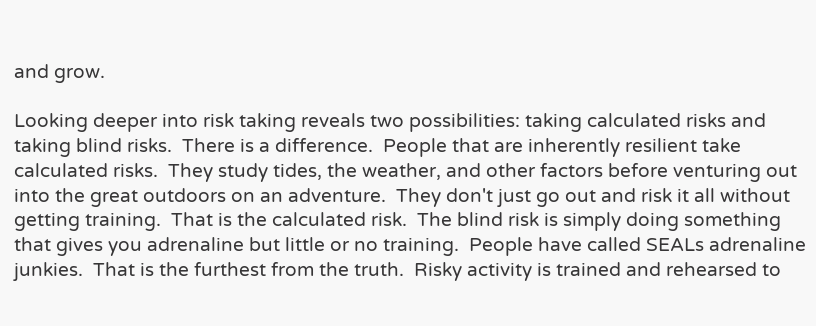and grow.

Looking deeper into risk taking reveals two possibilities: taking calculated risks and taking blind risks.  There is a difference.  People that are inherently resilient take calculated risks.  They study tides, the weather, and other factors before venturing out into the great outdoors on an adventure.  They don't just go out and risk it all without getting training.  That is the calculated risk.  The blind risk is simply doing something that gives you adrenaline but little or no training.  People have called SEALs adrenaline junkies.  That is the furthest from the truth.  Risky activity is trained and rehearsed to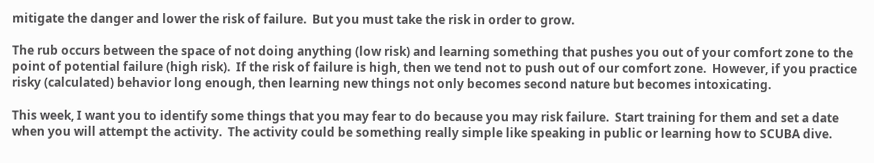mitigate the danger and lower the risk of failure.  But you must take the risk in order to grow.

The rub occurs between the space of not doing anything (low risk) and learning something that pushes you out of your comfort zone to the point of potential failure (high risk).  If the risk of failure is high, then we tend not to push out of our comfort zone.  However, if you practice risky (calculated) behavior long enough, then learning new things not only becomes second nature but becomes intoxicating.

This week, I want you to identify some things that you may fear to do because you may risk failure.  Start training for them and set a date when you will attempt the activity.  The activity could be something really simple like speaking in public or learning how to SCUBA dive.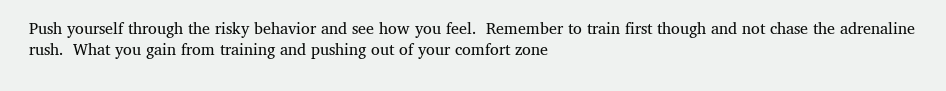Push yourself through the risky behavior and see how you feel.  Remember to train first though and not chase the adrenaline rush.  What you gain from training and pushing out of your comfort zone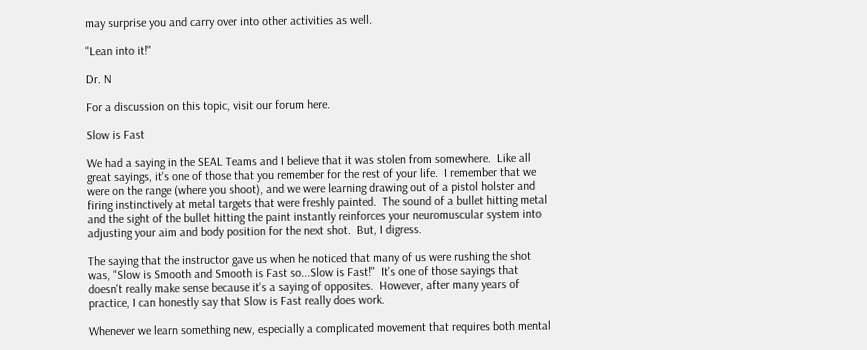may surprise you and carry over into other activities as well.

"Lean into it!"

Dr. N

For a discussion on this topic, visit our forum here.

Slow is Fast

We had a saying in the SEAL Teams and I believe that it was stolen from somewhere.  Like all great sayings, it's one of those that you remember for the rest of your life.  I remember that we were on the range (where you shoot), and we were learning drawing out of a pistol holster and firing instinctively at metal targets that were freshly painted.  The sound of a bullet hitting metal and the sight of the bullet hitting the paint instantly reinforces your neuromuscular system into adjusting your aim and body position for the next shot.  But, I digress.

The saying that the instructor gave us when he noticed that many of us were rushing the shot was, "Slow is Smooth and Smooth is Fast so...Slow is Fast!"  It's one of those sayings that doesn't really make sense because it's a saying of opposites.  However, after many years of practice, I can honestly say that Slow is Fast really does work.

Whenever we learn something new, especially a complicated movement that requires both mental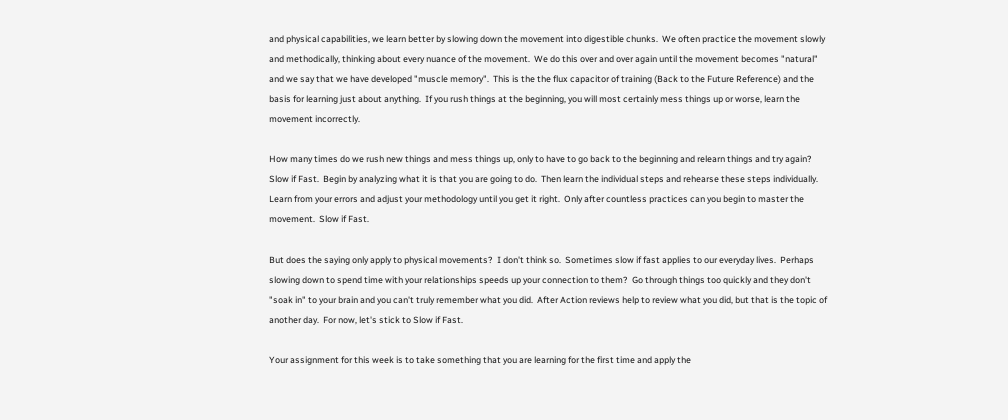and physical capabilities, we learn better by slowing down the movement into digestible chunks.  We often practice the movement slowly and methodically, thinking about every nuance of the movement.  We do this over and over again until the movement becomes "natural" and we say that we have developed "muscle memory".  This is the the flux capacitor of training (Back to the Future Reference) and the basis for learning just about anything.  If you rush things at the beginning, you will most certainly mess things up or worse, learn the movement incorrectly.

How many times do we rush new things and mess things up, only to have to go back to the beginning and relearn things and try again?  Slow if Fast.  Begin by analyzing what it is that you are going to do.  Then learn the individual steps and rehearse these steps individually.  Learn from your errors and adjust your methodology until you get it right.  Only after countless practices can you begin to master the movement.  Slow if Fast.

But does the saying only apply to physical movements?  I don't think so.  Sometimes slow if fast applies to our everyday lives.  Perhaps slowing down to spend time with your relationships speeds up your connection to them?  Go through things too quickly and they don't "soak in" to your brain and you can't truly remember what you did.  After Action reviews help to review what you did, but that is the topic of another day.  For now, let's stick to Slow if Fast.

Your assignment for this week is to take something that you are learning for the first time and apply the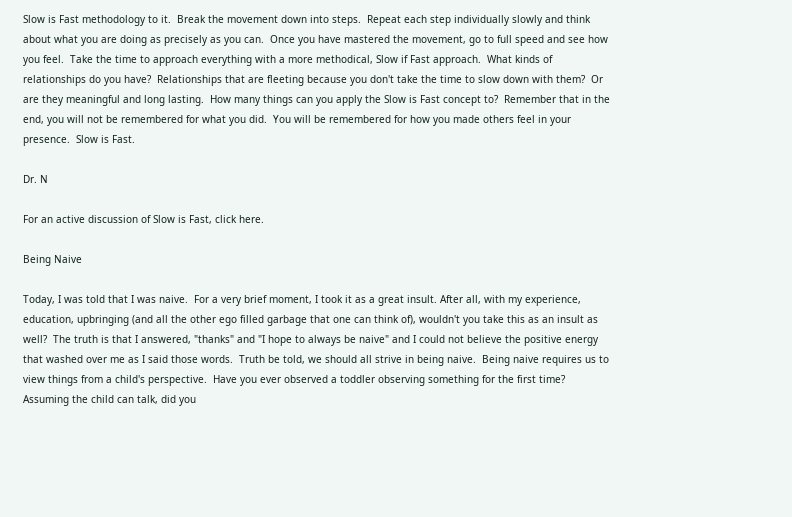Slow is Fast methodology to it.  Break the movement down into steps.  Repeat each step individually slowly and think about what you are doing as precisely as you can.  Once you have mastered the movement, go to full speed and see how you feel.  Take the time to approach everything with a more methodical, Slow if Fast approach.  What kinds of relationships do you have?  Relationships that are fleeting because you don't take the time to slow down with them?  Or are they meaningful and long lasting.  How many things can you apply the Slow is Fast concept to?  Remember that in the end, you will not be remembered for what you did.  You will be remembered for how you made others feel in your presence.  Slow is Fast.

Dr. N

For an active discussion of Slow is Fast, click here.

Being Naive

Today, I was told that I was naive.  For a very brief moment, I took it as a great insult. After all, with my experience, education, upbringing (and all the other ego filled garbage that one can think of), wouldn't you take this as an insult as well?  The truth is that I answered, "thanks" and "I hope to always be naive" and I could not believe the positive energy that washed over me as I said those words.  Truth be told, we should all strive in being naive.  Being naive requires us to view things from a child's perspective.  Have you ever observed a toddler observing something for the first time?  Assuming the child can talk, did you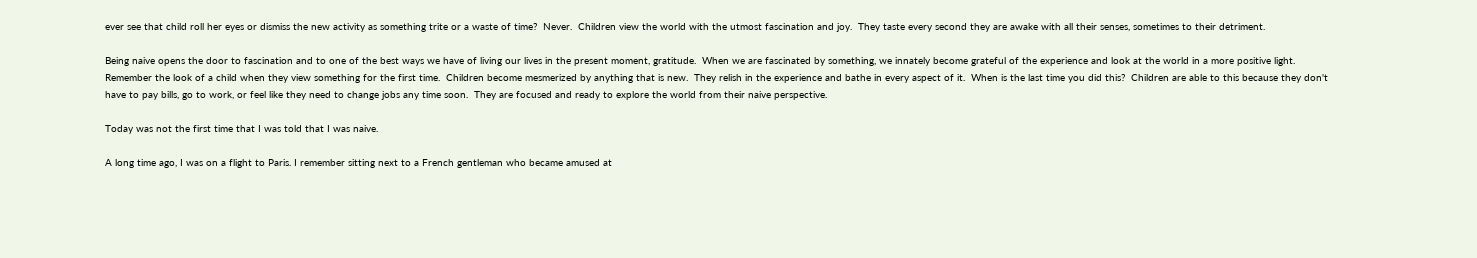ever see that child roll her eyes or dismiss the new activity as something trite or a waste of time?  Never.  Children view the world with the utmost fascination and joy.  They taste every second they are awake with all their senses, sometimes to their detriment.

Being naive opens the door to fascination and to one of the best ways we have of living our lives in the present moment, gratitude.  When we are fascinated by something, we innately become grateful of the experience and look at the world in a more positive light.  Remember the look of a child when they view something for the first time.  Children become mesmerized by anything that is new.  They relish in the experience and bathe in every aspect of it.  When is the last time you did this?  Children are able to this because they don't have to pay bills, go to work, or feel like they need to change jobs any time soon.  They are focused and ready to explore the world from their naive perspective.

Today was not the first time that I was told that I was naive.

A long time ago, I was on a flight to Paris. I remember sitting next to a French gentleman who became amused at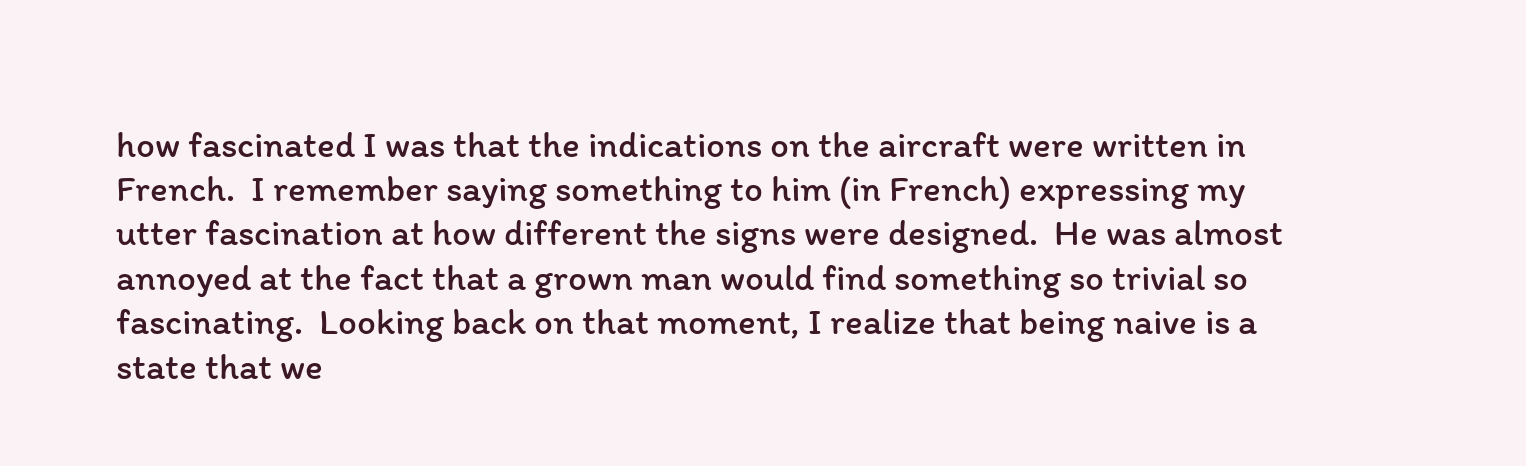how fascinated I was that the indications on the aircraft were written in French.  I remember saying something to him (in French) expressing my utter fascination at how different the signs were designed.  He was almost annoyed at the fact that a grown man would find something so trivial so fascinating.  Looking back on that moment, I realize that being naive is a state that we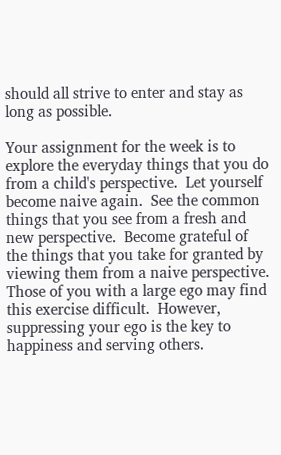should all strive to enter and stay as long as possible.

Your assignment for the week is to explore the everyday things that you do from a child's perspective.  Let yourself become naive again.  See the common things that you see from a fresh and new perspective.  Become grateful of the things that you take for granted by viewing them from a naive perspective.  Those of you with a large ego may find this exercise difficult.  However, suppressing your ego is the key to happiness and serving others.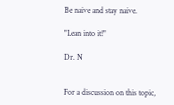Be naive and stay naive.

"Lean into it!"

Dr. N


For a discussion on this topic,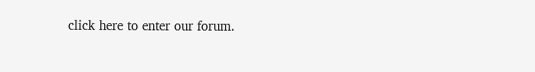click here to enter our forum.